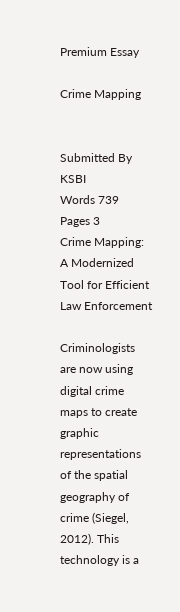Premium Essay

Crime Mapping


Submitted By KSBI
Words 739
Pages 3
Crime Mapping: A Modernized Tool for Efficient Law Enforcement

Criminologists are now using digital crime maps to create graphic representations of the spatial geography of crime (Siegel, 2012). This technology is a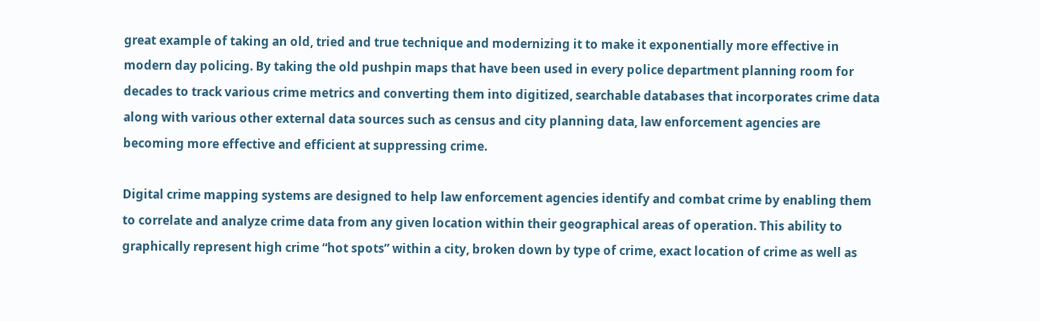great example of taking an old, tried and true technique and modernizing it to make it exponentially more effective in modern day policing. By taking the old pushpin maps that have been used in every police department planning room for decades to track various crime metrics and converting them into digitized, searchable databases that incorporates crime data along with various other external data sources such as census and city planning data, law enforcement agencies are becoming more effective and efficient at suppressing crime.

Digital crime mapping systems are designed to help law enforcement agencies identify and combat crime by enabling them to correlate and analyze crime data from any given location within their geographical areas of operation. This ability to graphically represent high crime “hot spots” within a city, broken down by type of crime, exact location of crime as well as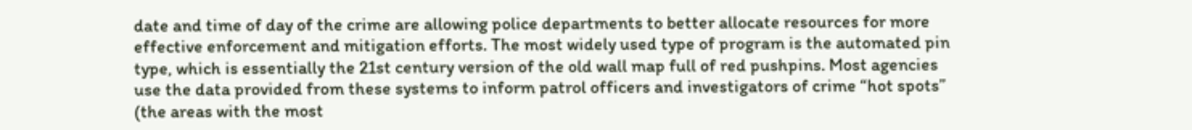date and time of day of the crime are allowing police departments to better allocate resources for more effective enforcement and mitigation efforts. The most widely used type of program is the automated pin type, which is essentially the 21st century version of the old wall map full of red pushpins. Most agencies use the data provided from these systems to inform patrol officers and investigators of crime “hot spots” (the areas with the most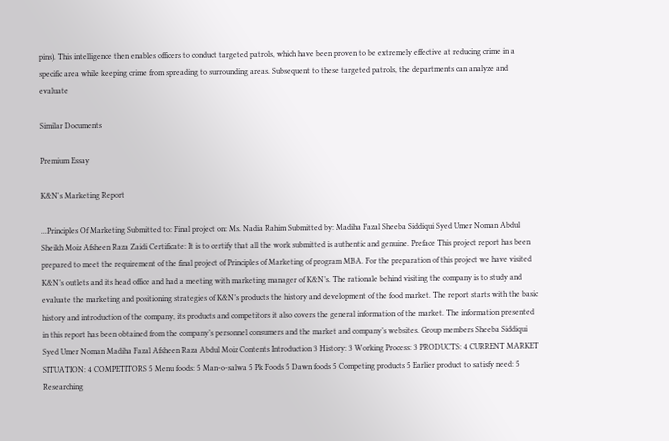pins). This intelligence then enables officers to conduct targeted patrols, which have been proven to be extremely effective at reducing crime in a specific area while keeping crime from spreading to surrounding areas. Subsequent to these targeted patrols, the departments can analyze and evaluate

Similar Documents

Premium Essay

K&N's Marketing Report

...Principles Of Marketing Submitted to: Final project on: Ms. Nadia Rahim Submitted by: Madiha Fazal Sheeba Siddiqui Syed Umer Noman Abdul Sheikh Moiz Afsheen Raza Zaidi Certificate: It is to certify that all the work submitted is authentic and genuine. Preface This project report has been prepared to meet the requirement of the final project of Principles of Marketing of program MBA. For the preparation of this project we have visited K&N’s outlets and its head office and had a meeting with marketing manager of K&N’s. The rationale behind visiting the company is to study and evaluate the marketing and positioning strategies of K&N’s products the history and development of the food market. The report starts with the basic history and introduction of the company, its products and competitors it also covers the general information of the market. The information presented in this report has been obtained from the company’s personnel consumers and the market and company’s websites. Group members Sheeba Siddiqui Syed Umer Noman Madiha Fazal Afsheen Raza Abdul Moiz Contents Introduction 3 History: 3 Working Process: 3 PRODUCTS: 4 CURRENT MARKET SITUATION: 4 COMPETITORS 5 Menu foods: 5 Man-o-salwa 5 Pk Foods 5 Dawn foods 5 Competing products 5 Earlier product to satisfy need: 5 Researching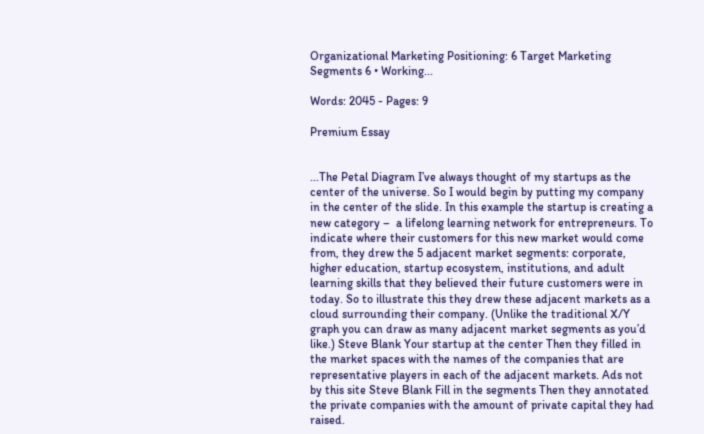Organizational Marketing Positioning: 6 Target Marketing Segments 6 • Working...

Words: 2045 - Pages: 9

Premium Essay


...The Petal Diagram I’ve always thought of my startups as the center of the universe. So I would begin by putting my company in the center of the slide. In this example the startup is creating a new category –  a lifelong learning network for entrepreneurs. To indicate where their customers for this new market would come from, they drew the 5 adjacent market segments: corporate, higher education, startup ecosystem, institutions, and adult learning skills that they believed their future customers were in today. So to illustrate this they drew these adjacent markets as a cloud surrounding their company. (Unlike the traditional X/Y graph you can draw as many adjacent market segments as you’d like.) Steve Blank Your startup at the center Then they filled in the market spaces with the names of the companies that are representative players in each of the adjacent markets. Ads not by this site Steve Blank Fill in the segments Then they annotated the private companies with the amount of private capital they had raised.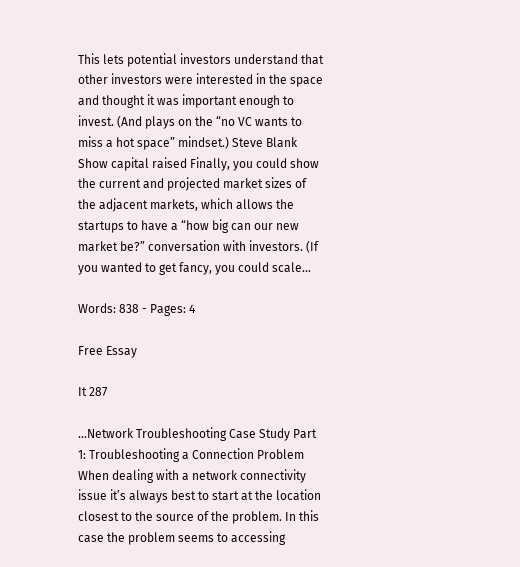This lets potential investors understand that other investors were interested in the space and thought it was important enough to invest. (And plays on the “no VC wants to miss a hot space” mindset.) Steve Blank Show capital raised Finally, you could show the current and projected market sizes of the adjacent markets, which allows the startups to have a “how big can our new market be?” conversation with investors. (If you wanted to get fancy, you could scale...

Words: 838 - Pages: 4

Free Essay

It 287

...Network Troubleshooting Case Study Part 1: Troubleshooting a Connection Problem When dealing with a network connectivity issue it’s always best to start at the location closest to the source of the problem. In this case the problem seems to accessing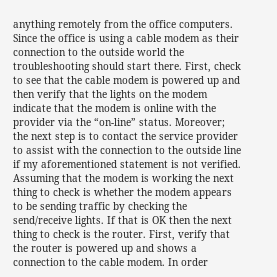anything remotely from the office computers. Since the office is using a cable modem as their connection to the outside world the troubleshooting should start there. First, check to see that the cable modem is powered up and then verify that the lights on the modem indicate that the modem is online with the provider via the “on-line” status. Moreover; the next step is to contact the service provider to assist with the connection to the outside line if my aforementioned statement is not verified. Assuming that the modem is working the next thing to check is whether the modem appears to be sending traffic by checking the send/receive lights. If that is OK then the next thing to check is the router. First, verify that the router is powered up and shows a connection to the cable modem. In order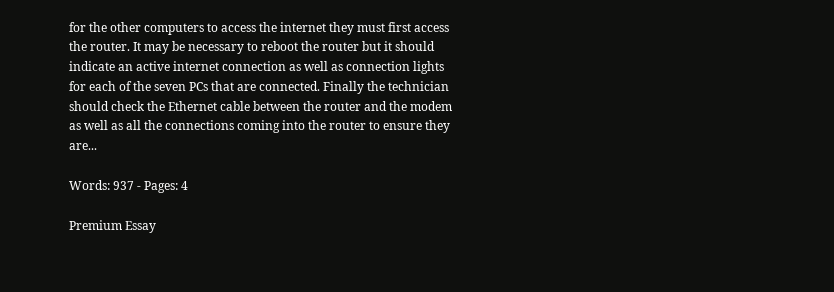for the other computers to access the internet they must first access the router. It may be necessary to reboot the router but it should indicate an active internet connection as well as connection lights for each of the seven PCs that are connected. Finally the technician should check the Ethernet cable between the router and the modem as well as all the connections coming into the router to ensure they are...

Words: 937 - Pages: 4

Premium Essay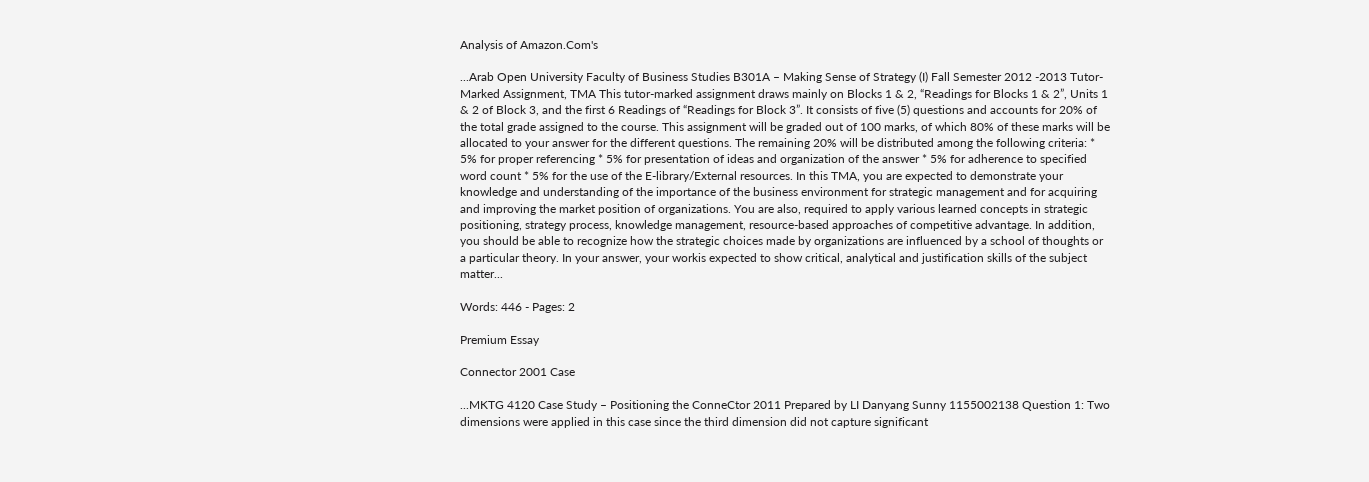Analysis of Amazon.Com's

...Arab Open University Faculty of Business Studies B301A – Making Sense of Strategy (I) Fall Semester 2012 -2013 Tutor-Marked Assignment, TMA This tutor-marked assignment draws mainly on Blocks 1 & 2, “Readings for Blocks 1 & 2”, Units 1 & 2 of Block 3, and the first 6 Readings of “Readings for Block 3”. It consists of five (5) questions and accounts for 20% of the total grade assigned to the course. This assignment will be graded out of 100 marks, of which 80% of these marks will be allocated to your answer for the different questions. The remaining 20% will be distributed among the following criteria: * 5% for proper referencing * 5% for presentation of ideas and organization of the answer * 5% for adherence to specified word count * 5% for the use of the E-library/External resources. In this TMA, you are expected to demonstrate your knowledge and understanding of the importance of the business environment for strategic management and for acquiring and improving the market position of organizations. You are also, required to apply various learned concepts in strategic positioning, strategy process, knowledge management, resource-based approaches of competitive advantage. In addition, you should be able to recognize how the strategic choices made by organizations are influenced by a school of thoughts or a particular theory. In your answer, your workis expected to show critical, analytical and justification skills of the subject matter...

Words: 446 - Pages: 2

Premium Essay

Connector 2001 Case

...MKTG 4120 Case Study – Positioning the ConneCtor 2011 Prepared by LI Danyang Sunny 1155002138 Question 1: Two dimensions were applied in this case since the third dimension did not capture significant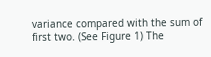variance compared with the sum of first two. (See Figure 1) The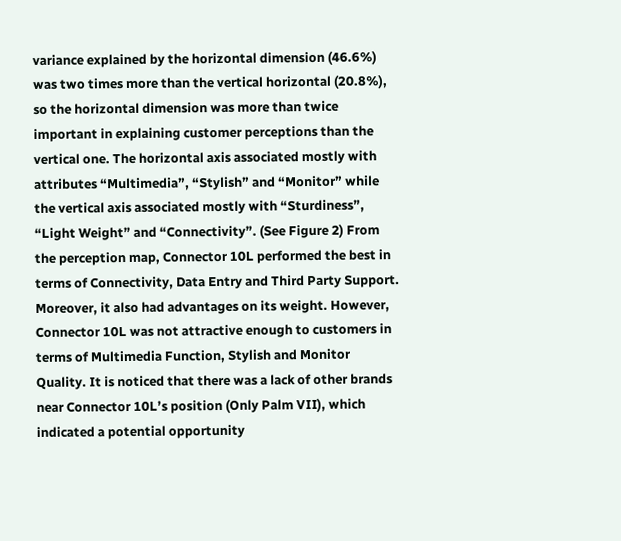variance explained by the horizontal dimension (46.6%) was two times more than the vertical horizontal (20.8%), so the horizontal dimension was more than twice important in explaining customer perceptions than the vertical one. The horizontal axis associated mostly with attributes “Multimedia”, “Stylish” and “Monitor” while the vertical axis associated mostly with “Sturdiness”, “Light Weight” and “Connectivity”. (See Figure 2) From the perception map, Connector 10L performed the best in terms of Connectivity, Data Entry and Third Party Support. Moreover, it also had advantages on its weight. However, Connector 10L was not attractive enough to customers in terms of Multimedia Function, Stylish and Monitor Quality. It is noticed that there was a lack of other brands near Connector 10L’s position (Only Palm VII), which indicated a potential opportunity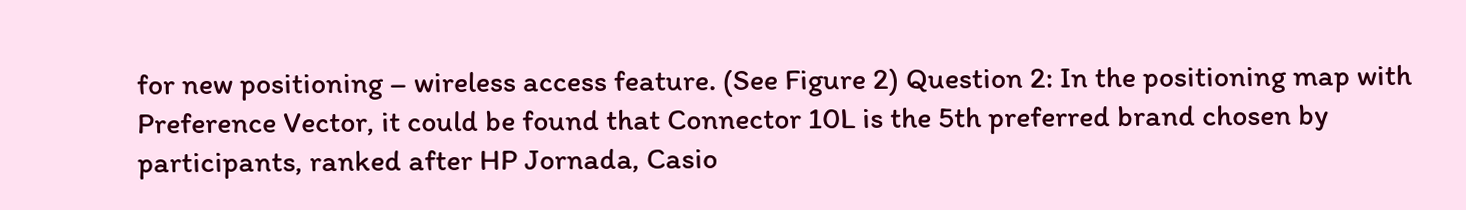for new positioning – wireless access feature. (See Figure 2) Question 2: In the positioning map with Preference Vector, it could be found that Connector 10L is the 5th preferred brand chosen by participants, ranked after HP Jornada, Casio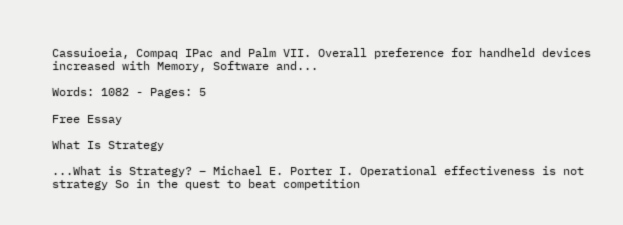Cassuioeia, Compaq IPac and Palm VII. Overall preference for handheld devices increased with Memory, Software and...

Words: 1082 - Pages: 5

Free Essay

What Is Strategy

...What is Strategy? – Michael E. Porter I. Operational effectiveness is not strategy So in the quest to beat competition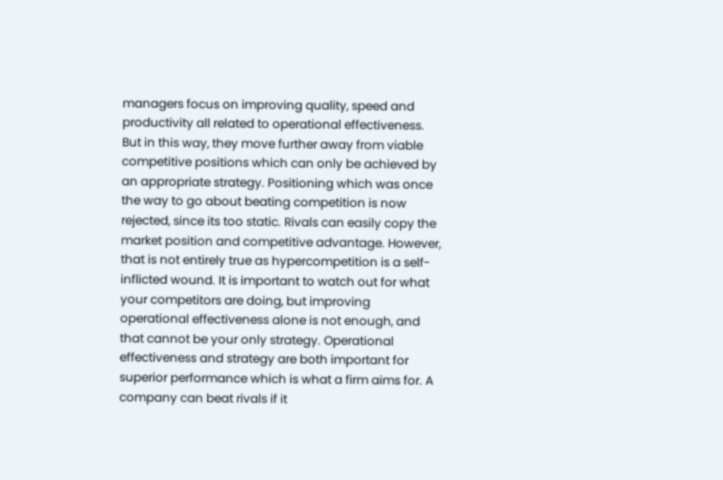managers focus on improving quality, speed and productivity all related to operational effectiveness. But in this way, they move further away from viable competitive positions which can only be achieved by an appropriate strategy. Positioning which was once the way to go about beating competition is now rejected, since its too static. Rivals can easily copy the market position and competitive advantage. However, that is not entirely true as hypercompetition is a self-inflicted wound. It is important to watch out for what your competitors are doing, but improving operational effectiveness alone is not enough, and that cannot be your only strategy. Operational effectiveness and strategy are both important for superior performance which is what a firm aims for. A company can beat rivals if it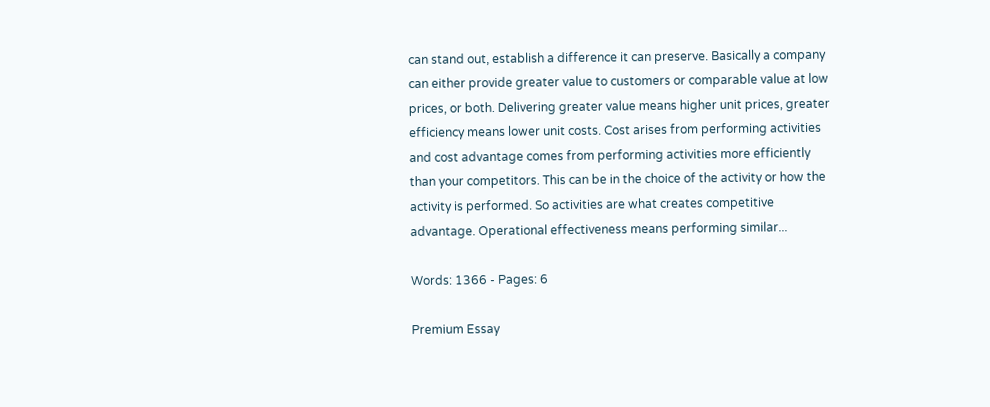can stand out, establish a difference it can preserve. Basically a company can either provide greater value to customers or comparable value at low prices, or both. Delivering greater value means higher unit prices, greater efficiency means lower unit costs. Cost arises from performing activities and cost advantage comes from performing activities more efficiently than your competitors. This can be in the choice of the activity or how the activity is performed. So activities are what creates competitive advantage. Operational effectiveness means performing similar...

Words: 1366 - Pages: 6

Premium Essay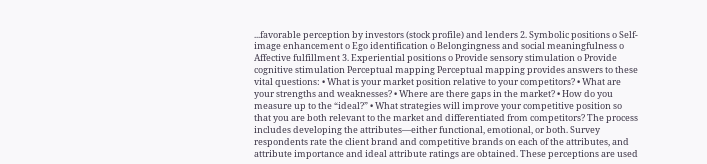...favorable perception by investors (stock profile) and lenders 2. Symbolic positions o Self-image enhancement o Ego identification o Belongingness and social meaningfulness o Affective fulfillment 3. Experiential positions o Provide sensory stimulation o Provide cognitive stimulation Perceptual mapping Perceptual mapping provides answers to these vital questions: • What is your market position relative to your competitors? • What are your strengths and weaknesses? • Where are there gaps in the market? • How do you measure up to the “ideal?” • What strategies will improve your competitive position so that you are both relevant to the market and differentiated from competitors? The process includes developing the attributes—either functional, emotional, or both. Survey respondents rate the client brand and competitive brands on each of the attributes, and attribute importance and ideal attribute ratings are obtained. These perceptions are used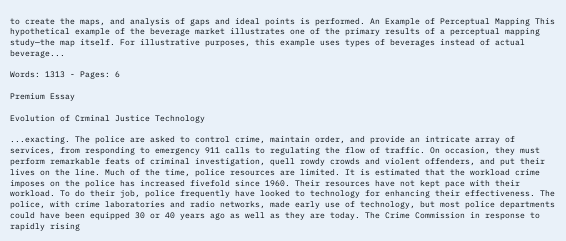to create the maps, and analysis of gaps and ideal points is performed. An Example of Perceptual Mapping This hypothetical example of the beverage market illustrates one of the primary results of a perceptual mapping study—the map itself. For illustrative purposes, this example uses types of beverages instead of actual beverage...

Words: 1313 - Pages: 6

Premium Essay

Evolution of Crminal Justice Technology

...exacting. The police are asked to control crime, maintain order, and provide an intricate array of services, from responding to emergency 911 calls to regulating the flow of traffic. On occasion, they must perform remarkable feats of criminal investigation, quell rowdy crowds and violent offenders, and put their lives on the line. Much of the time, police resources are limited. It is estimated that the workload crime imposes on the police has increased fivefold since 1960. Their resources have not kept pace with their workload. To do their job, police frequently have looked to technology for enhancing their effectiveness. The police, with crime laboratories and radio networks, made early use of technology, but most police departments could have been equipped 30 or 40 years ago as well as they are today. The Crime Commission in response to rapidly rising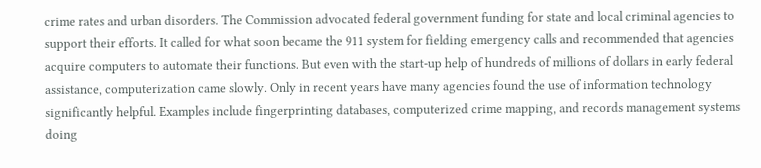crime rates and urban disorders. The Commission advocated federal government funding for state and local criminal agencies to support their efforts. It called for what soon became the 911 system for fielding emergency calls and recommended that agencies acquire computers to automate their functions. But even with the start-up help of hundreds of millions of dollars in early federal assistance, computerization came slowly. Only in recent years have many agencies found the use of information technology significantly helpful. Examples include fingerprinting databases, computerized crime mapping, and records management systems doing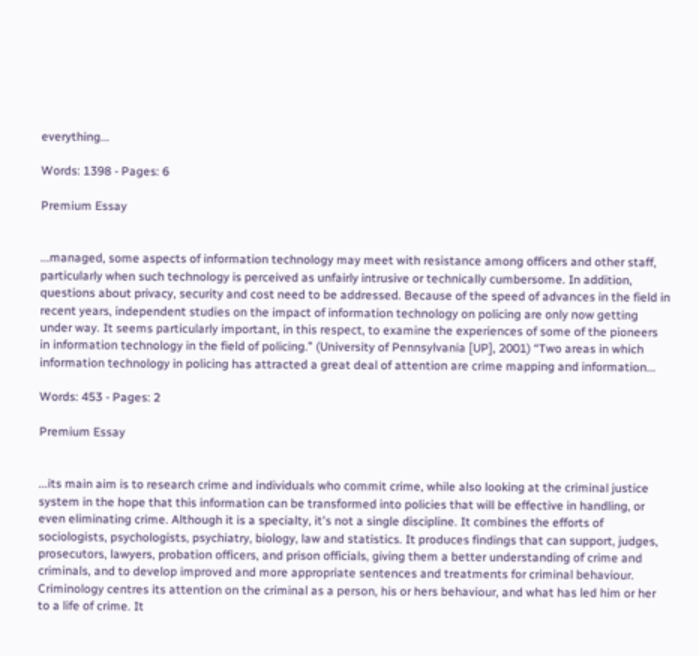everything...

Words: 1398 - Pages: 6

Premium Essay


...managed, some aspects of information technology may meet with resistance among officers and other staff, particularly when such technology is perceived as unfairly intrusive or technically cumbersome. In addition, questions about privacy, security and cost need to be addressed. Because of the speed of advances in the field in recent years, independent studies on the impact of information technology on policing are only now getting under way. It seems particularly important, in this respect, to examine the experiences of some of the pioneers in information technology in the field of policing.” (University of Pennsylvania [UP], 2001) “Two areas in which information technology in policing has attracted a great deal of attention are crime mapping and information...

Words: 453 - Pages: 2

Premium Essay


...its main aim is to research crime and individuals who commit crime, while also looking at the criminal justice system in the hope that this information can be transformed into policies that will be effective in handling, or even eliminating crime. Although it is a specialty, it's not a single discipline. It combines the efforts of sociologists, psychologists, psychiatry, biology, law and statistics. It produces findings that can support, judges, prosecutors, lawyers, probation officers, and prison officials, giving them a better understanding of crime and criminals, and to develop improved and more appropriate sentences and treatments for criminal behaviour. Criminology centres its attention on the criminal as a person, his or hers behaviour, and what has led him or her to a life of crime. It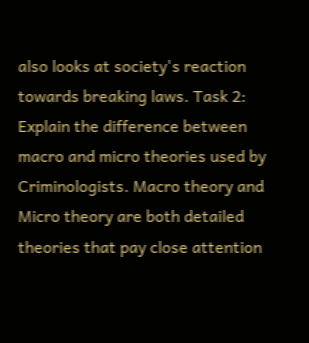also looks at society's reaction towards breaking laws. Task 2: Explain the difference between macro and micro theories used by Criminologists. Macro theory and Micro theory are both detailed theories that pay close attention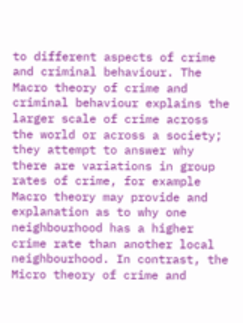to different aspects of crime and criminal behaviour. The Macro theory of crime and criminal behaviour explains the larger scale of crime across the world or across a society; they attempt to answer why there are variations in group rates of crime, for example Macro theory may provide and explanation as to why one neighbourhood has a higher crime rate than another local neighbourhood. In contrast, the Micro theory of crime and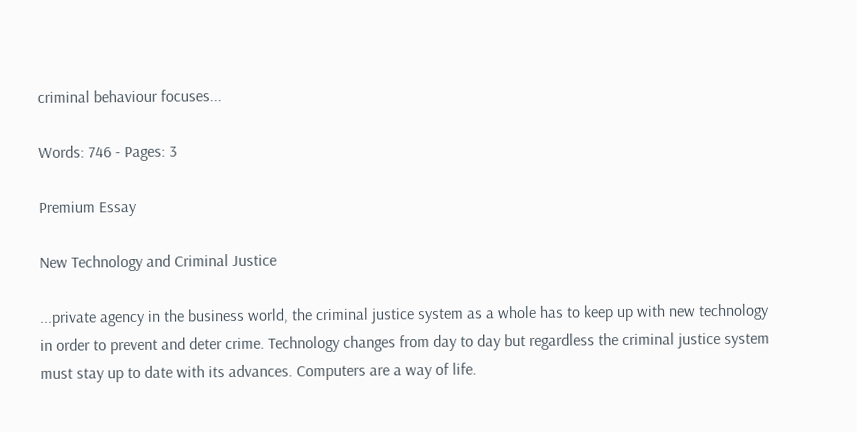criminal behaviour focuses...

Words: 746 - Pages: 3

Premium Essay

New Technology and Criminal Justice

...private agency in the business world, the criminal justice system as a whole has to keep up with new technology in order to prevent and deter crime. Technology changes from day to day but regardless the criminal justice system must stay up to date with its advances. Computers are a way of life.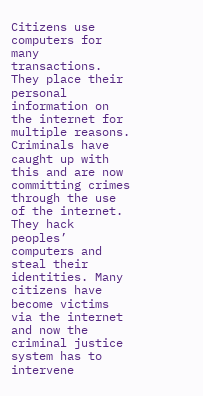Citizens use computers for many transactions. They place their personal information on the internet for multiple reasons. Criminals have caught up with this and are now committing crimes through the use of the internet. They hack peoples’ computers and steal their identities. Many citizens have become victims via the internet and now the criminal justice system has to intervene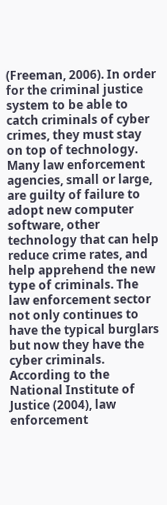(Freeman, 2006). In order for the criminal justice system to be able to catch criminals of cyber crimes, they must stay on top of technology. Many law enforcement agencies, small or large, are guilty of failure to adopt new computer software, other technology that can help reduce crime rates, and help apprehend the new type of criminals. The law enforcement sector not only continues to have the typical burglars but now they have the cyber criminals. According to the National Institute of Justice (2004), law enforcement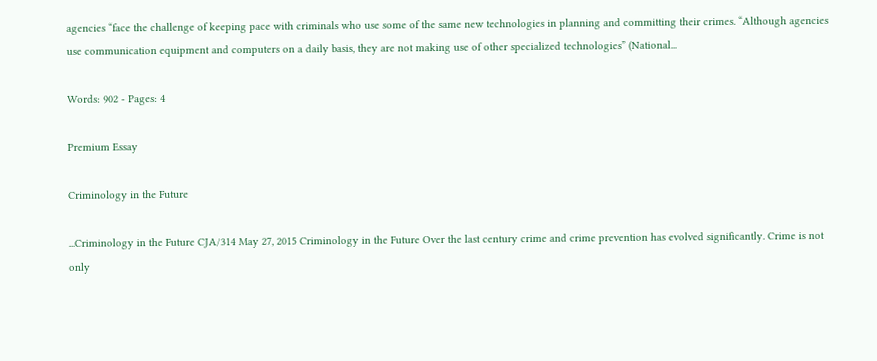agencies “face the challenge of keeping pace with criminals who use some of the same new technologies in planning and committing their crimes. “Although agencies use communication equipment and computers on a daily basis, they are not making use of other specialized technologies” (National...

Words: 902 - Pages: 4

Premium Essay

Criminology in the Future

...Criminology in the Future CJA/314 May 27, 2015 Criminology in the Future Over the last century crime and crime prevention has evolved significantly. Crime is not only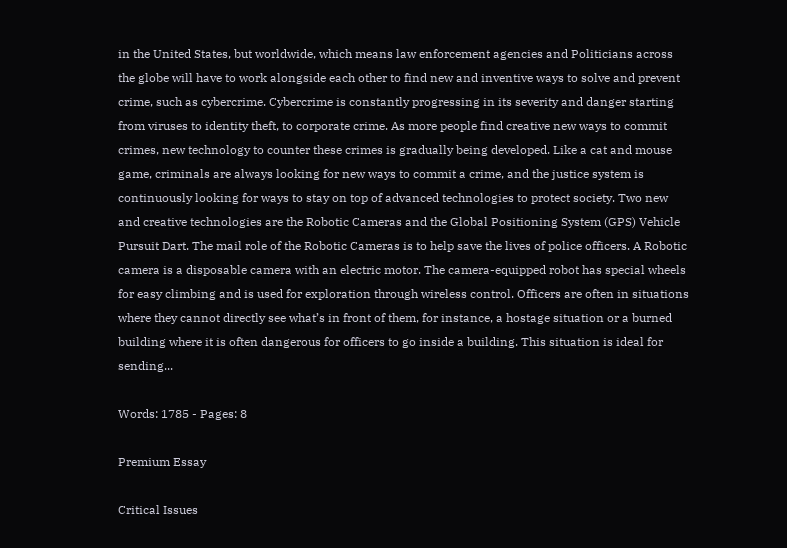in the United States, but worldwide, which means law enforcement agencies and Politicians across the globe will have to work alongside each other to find new and inventive ways to solve and prevent crime, such as cybercrime. Cybercrime is constantly progressing in its severity and danger starting from viruses to identity theft, to corporate crime. As more people find creative new ways to commit crimes, new technology to counter these crimes is gradually being developed. Like a cat and mouse game, criminals are always looking for new ways to commit a crime, and the justice system is continuously looking for ways to stay on top of advanced technologies to protect society. Two new and creative technologies are the Robotic Cameras and the Global Positioning System (GPS) Vehicle Pursuit Dart. The mail role of the Robotic Cameras is to help save the lives of police officers. A Robotic camera is a disposable camera with an electric motor. The camera-equipped robot has special wheels for easy climbing and is used for exploration through wireless control. Officers are often in situations where they cannot directly see what’s in front of them, for instance, a hostage situation or a burned building where it is often dangerous for officers to go inside a building. This situation is ideal for sending...

Words: 1785 - Pages: 8

Premium Essay

Critical Issues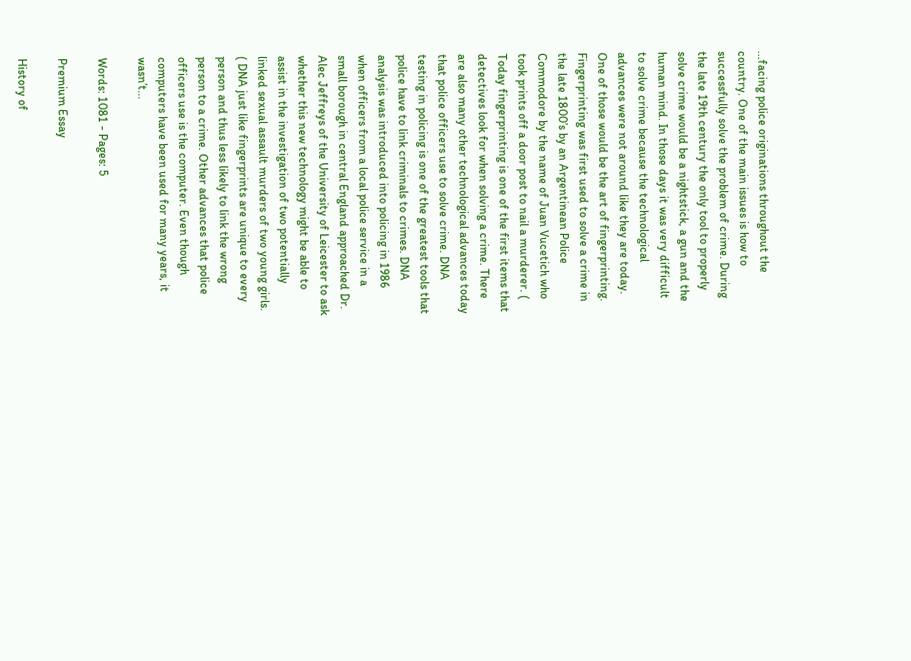...facing police originations throughout the country. One of the main issues is how to successfully solve the problem of crime. During the late 19th century the only tool to properly solve crime would be a nightstick, a gun and the human mind. In those days it was very difficult to solve crime because the technological advances were not around like they are today. One of those would be the art of fingerprinting. Fingerprinting was first used to solve a crime in the late 1800’s by an Argentinean Police Commodore by the name of Juan Vucetich who took prints off a door post to nail a murderer. ( Today fingerprinting is one of the first items that detectives look for when solving a crime. There are also many other technological advances today that police officers use to solve crime. DNA testing in policing is one of the greatest tools that police have to link criminals to crimes. DNA analysis was introduced into policing in 1986 when officers from a local police service in a small borough in central England approached Dr. Alec Jeffreys of the University of Leicester to ask whether this new technology might be able to assist in the investigation of two potentially linked sexual assault murders of two young girls. ( DNA just like fingerprints are unique to every person and thus less likely to link the wrong person to a crime. Other advances that police officers use is the computer. Even though computers have been used for many years, it wasn’t...

Words: 1081 - Pages: 5

Premium Essay

History of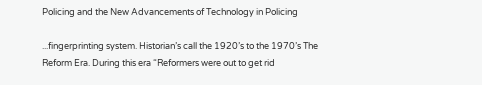Policing and the New Advancements of Technology in Policing

...fingerprinting system. Historian’s call the 1920’s to the 1970’s The Reform Era. During this era “Reformers were out to get rid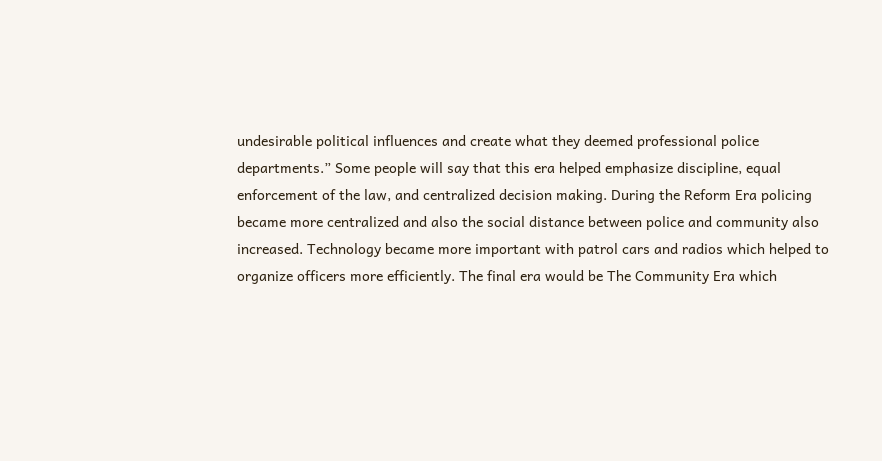undesirable political influences and create what they deemed professional police departments.” Some people will say that this era helped emphasize discipline, equal enforcement of the law, and centralized decision making. During the Reform Era policing became more centralized and also the social distance between police and community also increased. Technology became more important with patrol cars and radios which helped to organize officers more efficiently. The final era would be The Community Era which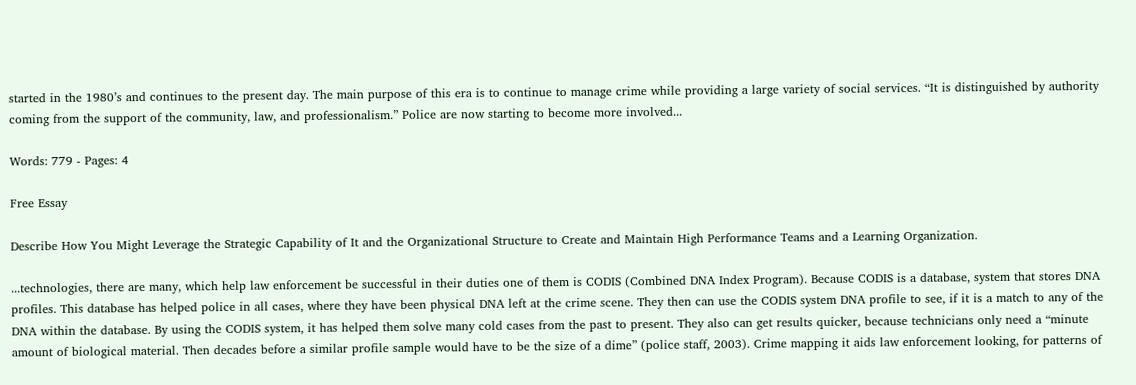started in the 1980’s and continues to the present day. The main purpose of this era is to continue to manage crime while providing a large variety of social services. “It is distinguished by authority coming from the support of the community, law, and professionalism.” Police are now starting to become more involved...

Words: 779 - Pages: 4

Free Essay

Describe How You Might Leverage the Strategic Capability of It and the Organizational Structure to Create and Maintain High Performance Teams and a Learning Organization.

...technologies, there are many, which help law enforcement be successful in their duties one of them is CODIS (Combined DNA Index Program). Because CODIS is a database, system that stores DNA profiles. This database has helped police in all cases, where they have been physical DNA left at the crime scene. They then can use the CODIS system DNA profile to see, if it is a match to any of the DNA within the database. By using the CODIS system, it has helped them solve many cold cases from the past to present. They also can get results quicker, because technicians only need a “minute amount of biological material. Then decades before a similar profile sample would have to be the size of a dime” (police staff, 2003). Crime mapping it aids law enforcement looking, for patterns of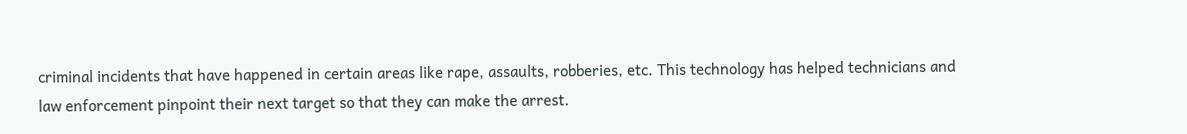criminal incidents that have happened in certain areas like rape, assaults, robberies, etc. This technology has helped technicians and law enforcement pinpoint their next target so that they can make the arrest.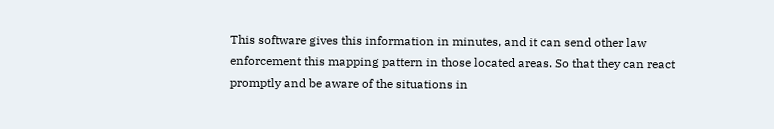This software gives this information in minutes, and it can send other law enforcement this mapping pattern in those located areas. So that they can react promptly and be aware of the situations in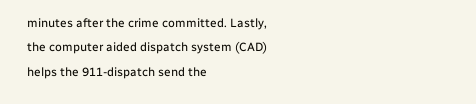minutes after the crime committed. Lastly, the computer aided dispatch system (CAD) helps the 911-dispatch send the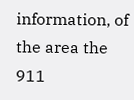information, of the area the 911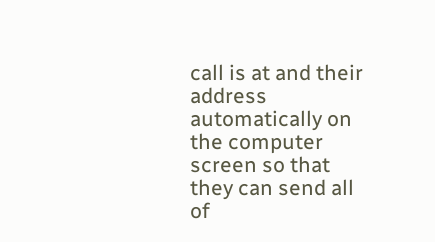call is at and their address automatically on the computer screen so that they can send all of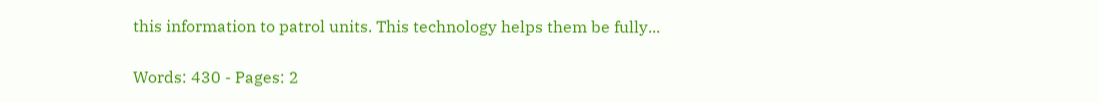this information to patrol units. This technology helps them be fully...

Words: 430 - Pages: 2